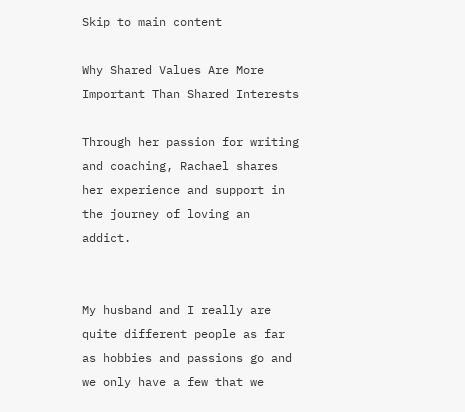Skip to main content

Why Shared Values Are More Important Than Shared Interests

Through her passion for writing and coaching, Rachael shares her experience and support in the journey of loving an addict.


My husband and I really are quite different people as far as hobbies and passions go and we only have a few that we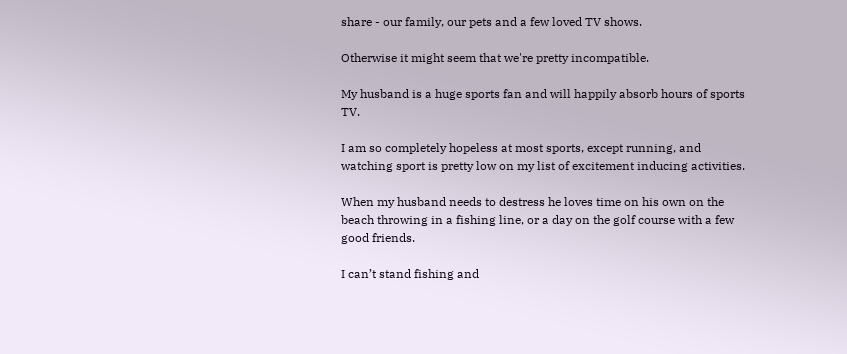share - our family, our pets and a few loved TV shows.

Otherwise it might seem that we're pretty incompatible.

My husband is a huge sports fan and will happily absorb hours of sports TV.

I am so completely hopeless at most sports, except running, and watching sport is pretty low on my list of excitement inducing activities.

When my husband needs to destress he loves time on his own on the beach throwing in a fishing line, or a day on the golf course with a few good friends.

I can’t stand fishing and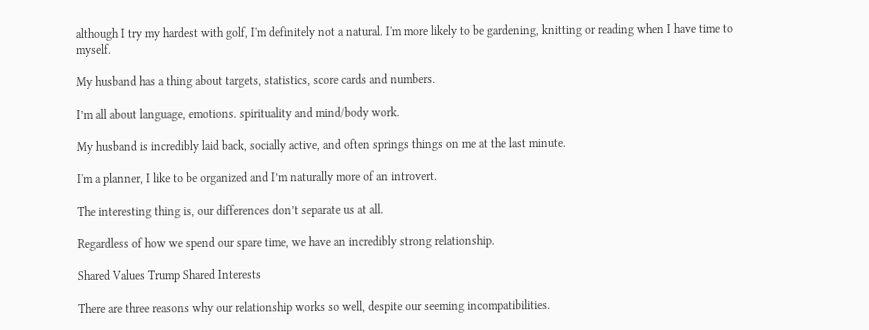although I try my hardest with golf, I'm definitely not a natural. I'm more likely to be gardening, knitting or reading when I have time to myself.

My husband has a thing about targets, statistics, score cards and numbers.

I’m all about language, emotions. spirituality and mind/body work.

My husband is incredibly laid back, socially active, and often springs things on me at the last minute.

I'm a planner, I like to be organized and I’m naturally more of an introvert.

The interesting thing is, our differences don’t separate us at all.

Regardless of how we spend our spare time, we have an incredibly strong relationship.

Shared Values Trump Shared Interests

There are three reasons why our relationship works so well, despite our seeming incompatibilities.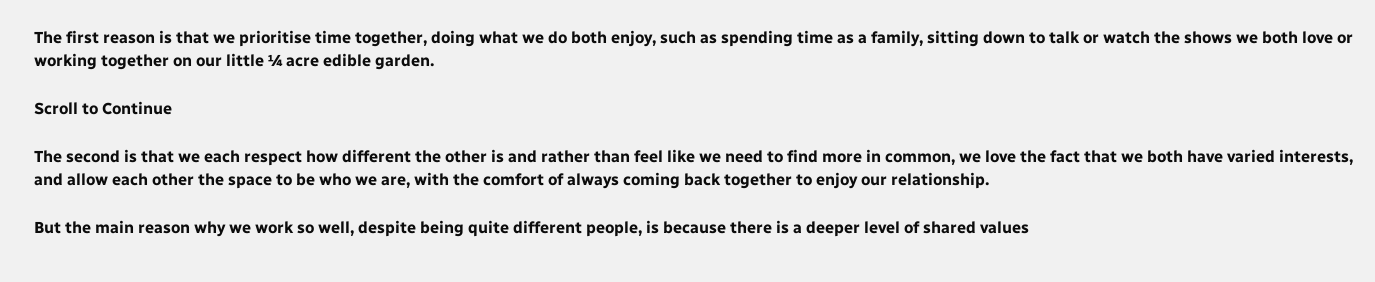The first reason is that we prioritise time together, doing what we do both enjoy, such as spending time as a family, sitting down to talk or watch the shows we both love or working together on our little ¼ acre edible garden.

Scroll to Continue

The second is that we each respect how different the other is and rather than feel like we need to find more in common, we love the fact that we both have varied interests, and allow each other the space to be who we are, with the comfort of always coming back together to enjoy our relationship.

But the main reason why we work so well, despite being quite different people, is because there is a deeper level of shared values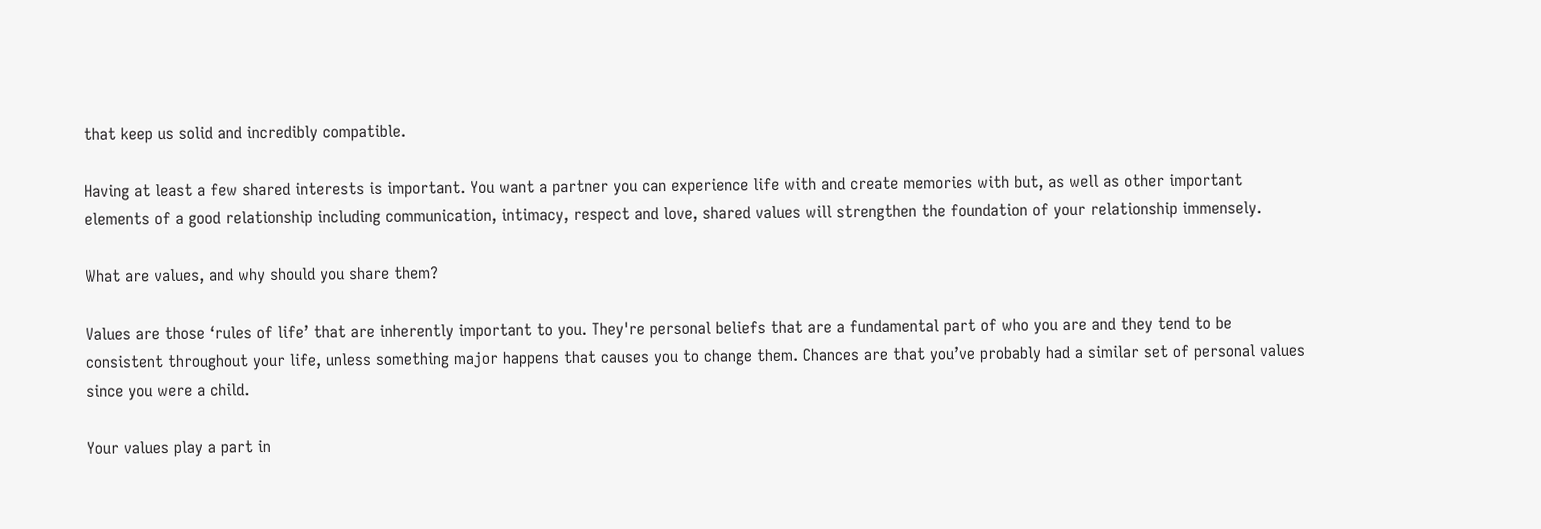that keep us solid and incredibly compatible.

Having at least a few shared interests is important. You want a partner you can experience life with and create memories with but, as well as other important elements of a good relationship including communication, intimacy, respect and love, shared values will strengthen the foundation of your relationship immensely.

What are values, and why should you share them?

Values are those ‘rules of life’ that are inherently important to you. They're personal beliefs that are a fundamental part of who you are and they tend to be consistent throughout your life, unless something major happens that causes you to change them. Chances are that you’ve probably had a similar set of personal values since you were a child.

Your values play a part in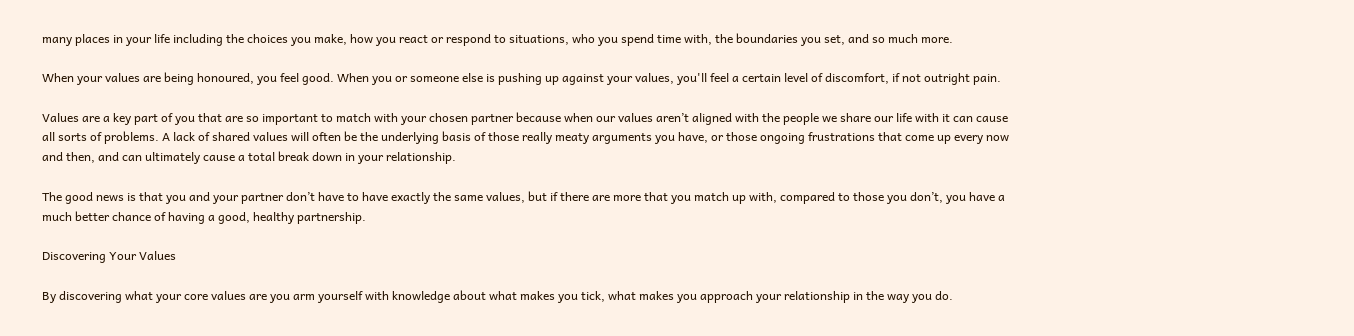many places in your life including the choices you make, how you react or respond to situations, who you spend time with, the boundaries you set, and so much more.

When your values are being honoured, you feel good. When you or someone else is pushing up against your values, you'll feel a certain level of discomfort, if not outright pain.

Values are a key part of you that are so important to match with your chosen partner because when our values aren’t aligned with the people we share our life with it can cause all sorts of problems. A lack of shared values will often be the underlying basis of those really meaty arguments you have, or those ongoing frustrations that come up every now and then, and can ultimately cause a total break down in your relationship.

The good news is that you and your partner don’t have to have exactly the same values, but if there are more that you match up with, compared to those you don’t, you have a much better chance of having a good, healthy partnership.

Discovering Your Values

By discovering what your core values are you arm yourself with knowledge about what makes you tick, what makes you approach your relationship in the way you do.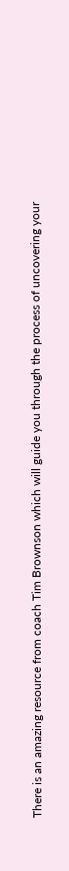There is an amazing resource from coach Tim Brownson which will guide you through the process of uncovering your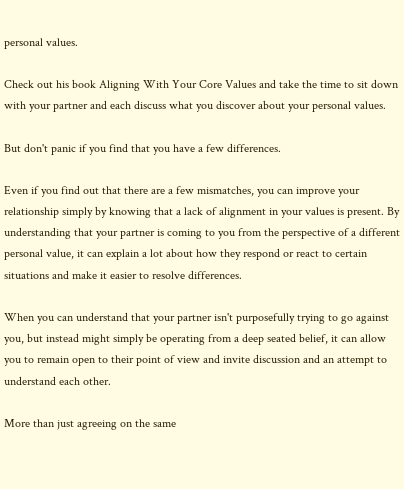personal values.

Check out his book Aligning With Your Core Values and take the time to sit down with your partner and each discuss what you discover about your personal values.

But don't panic if you find that you have a few differences.

Even if you find out that there are a few mismatches, you can improve your relationship simply by knowing that a lack of alignment in your values is present. By understanding that your partner is coming to you from the perspective of a different personal value, it can explain a lot about how they respond or react to certain situations and make it easier to resolve differences.

When you can understand that your partner isn't purposefully trying to go against you, but instead might simply be operating from a deep seated belief, it can allow you to remain open to their point of view and invite discussion and an attempt to understand each other.

More than just agreeing on the same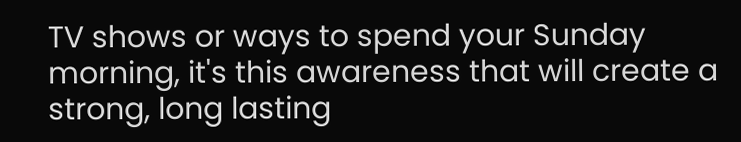TV shows or ways to spend your Sunday morning, it's this awareness that will create a strong, long lasting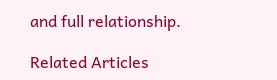and full relationship.

Related Articles